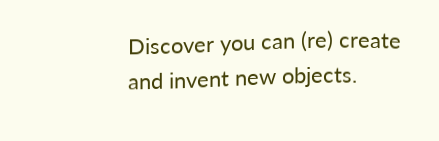Discover you can (re) create and invent new objects.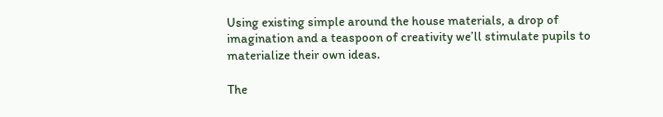Using existing simple around the house materials, a drop of imagination and a teaspoon of creativity we’ll stimulate pupils to materialize their own ideas.

The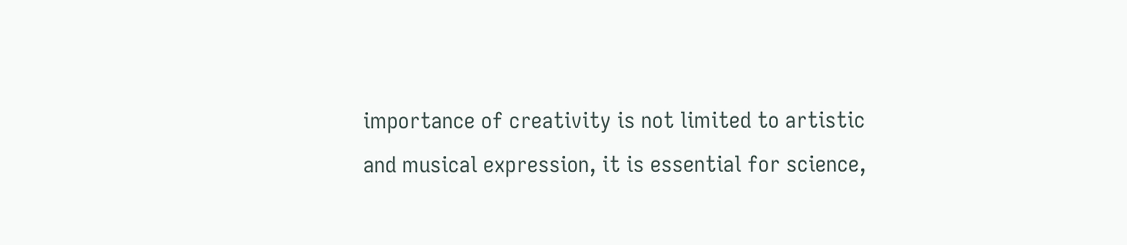importance of creativity is not limited to artistic and musical expression, it is essential for science,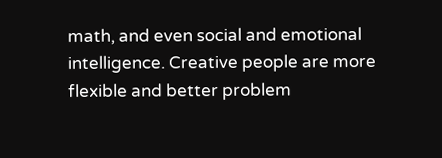math, and even social and emotional intelligence. Creative people are more flexible and better problem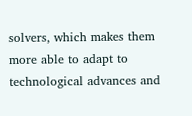solvers, which makes them more able to adapt to technological advances and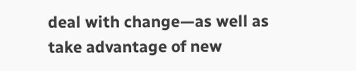deal with change—as well as take advantage of new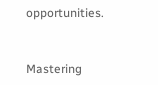opportunities.


Mastering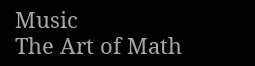Music
The Art of Math